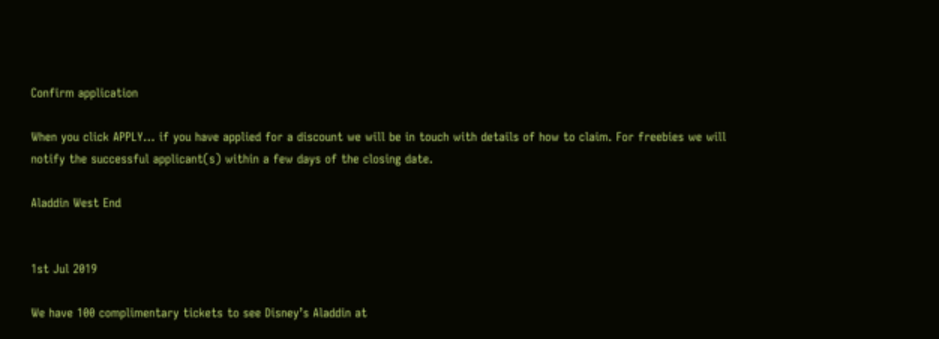Confirm application

When you click APPLY... if you have applied for a discount we will be in touch with details of how to claim. For freebies we will notify the successful applicant(s) within a few days of the closing date.

Aladdin West End


1st Jul 2019

We have 100 complimentary tickets to see Disney’s Aladdin at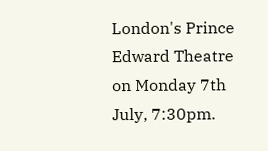London's Prince Edward Theatre on Monday 7th July, 7:30pm.